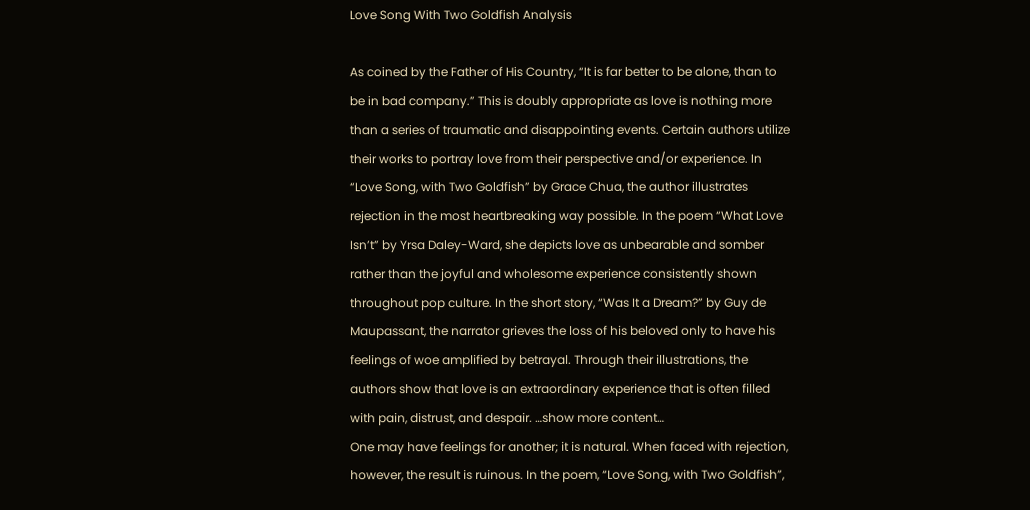Love Song With Two Goldfish Analysis

As coined by the Father of His Country, “It is far better to be alone, than to be in bad company.” This is doubly appropriate as love is nothing more than a series of traumatic and disappointing events. Certain authors utilize their works to portray love from their perspective and/or experience. In “Love Song, with Two Goldfish” by Grace Chua, the author illustrates rejection in the most heartbreaking way possible. In the poem “What Love Isn’t” by Yrsa Daley-Ward, she depicts love as unbearable and somber rather than the joyful and wholesome experience consistently shown throughout pop culture. In the short story, “Was It a Dream?” by Guy de Maupassant, the narrator grieves the loss of his beloved only to have his feelings of woe amplified by betrayal. Through their illustrations, the authors show that love is an extraordinary experience that is often filled with pain, distrust, and despair. …show more content…
One may have feelings for another; it is natural. When faced with rejection, however, the result is ruinous. In the poem, “Love Song, with Two Goldfish”,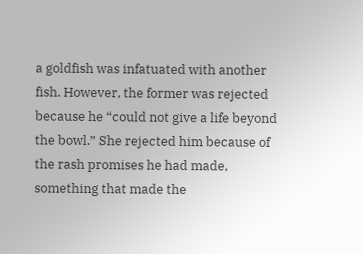a goldfish was infatuated with another fish. However, the former was rejected because he “could not give a life beyond the bowl.” She rejected him because of the rash promises he had made, something that made the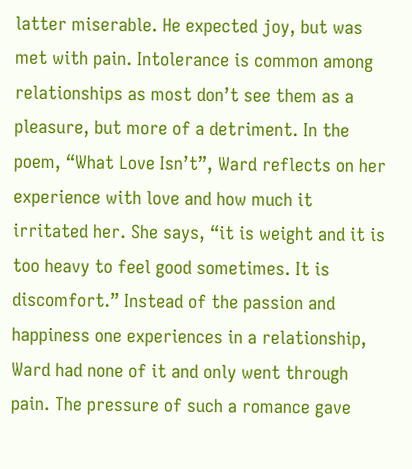latter miserable. He expected joy, but was met with pain. Intolerance is common among relationships as most don’t see them as a pleasure, but more of a detriment. In the poem, “What Love Isn’t”, Ward reflects on her experience with love and how much it irritated her. She says, “it is weight and it is too heavy to feel good sometimes. It is discomfort.” Instead of the passion and happiness one experiences in a relationship, Ward had none of it and only went through pain. The pressure of such a romance gave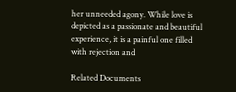her unneeded agony. While love is depicted as a passionate and beautiful experience, it is a painful one filled with rejection and

Related Documents